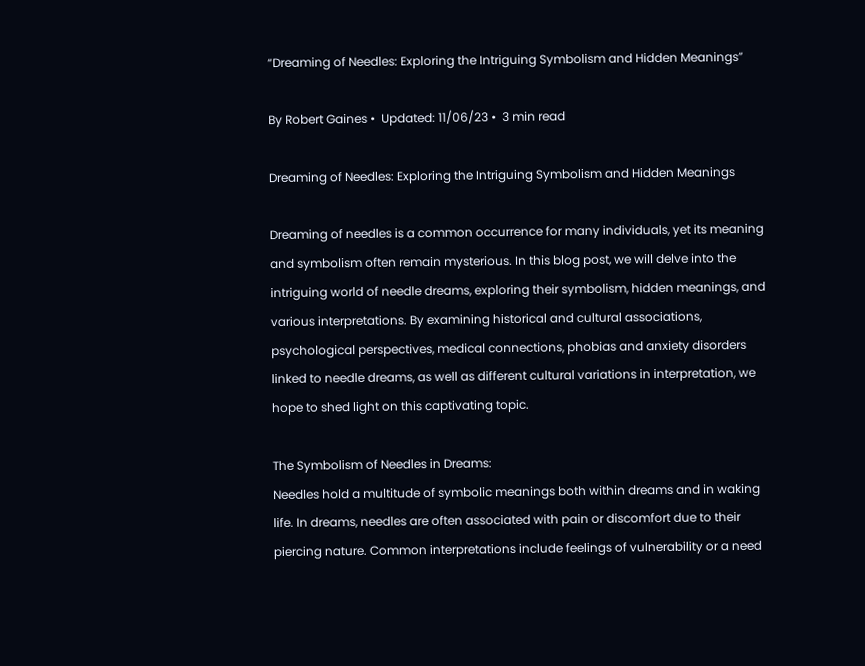“Dreaming of Needles: Exploring the Intriguing Symbolism and Hidden Meanings”

By Robert Gaines •  Updated: 11/06/23 •  3 min read

Dreaming of Needles: Exploring the Intriguing Symbolism and Hidden Meanings

Dreaming of needles is a common occurrence for many individuals, yet its meaning and symbolism often remain mysterious. In this blog post, we will delve into the intriguing world of needle dreams, exploring their symbolism, hidden meanings, and various interpretations. By examining historical and cultural associations, psychological perspectives, medical connections, phobias and anxiety disorders linked to needle dreams, as well as different cultural variations in interpretation, we hope to shed light on this captivating topic.

The Symbolism of Needles in Dreams:
Needles hold a multitude of symbolic meanings both within dreams and in waking life. In dreams, needles are often associated with pain or discomfort due to their piercing nature. Common interpretations include feelings of vulnerability or a need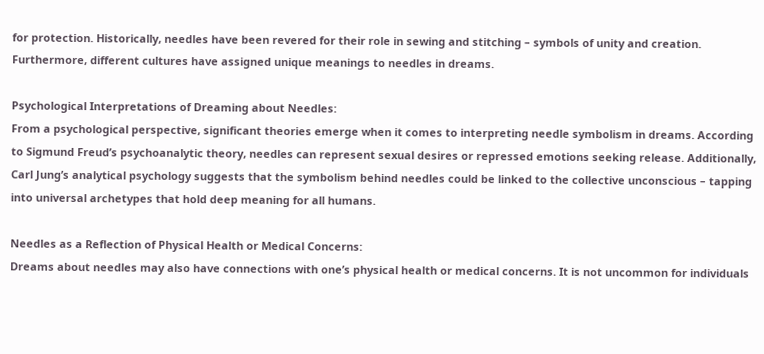for protection. Historically, needles have been revered for their role in sewing and stitching – symbols of unity and creation. Furthermore, different cultures have assigned unique meanings to needles in dreams.

Psychological Interpretations of Dreaming about Needles:
From a psychological perspective, significant theories emerge when it comes to interpreting needle symbolism in dreams. According to Sigmund Freud’s psychoanalytic theory, needles can represent sexual desires or repressed emotions seeking release. Additionally, Carl Jung’s analytical psychology suggests that the symbolism behind needles could be linked to the collective unconscious – tapping into universal archetypes that hold deep meaning for all humans.

Needles as a Reflection of Physical Health or Medical Concerns:
Dreams about needles may also have connections with one’s physical health or medical concerns. It is not uncommon for individuals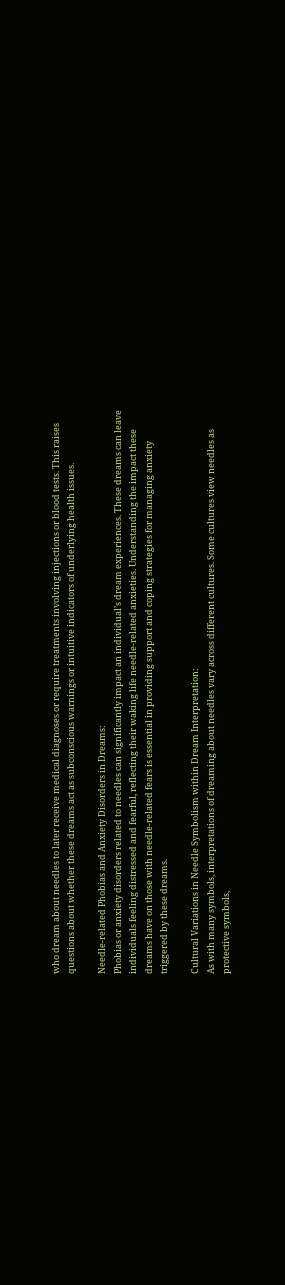who dream about needles to later receive medical diagnoses or require treatments involving injections or blood tests. This raises questions about whether these dreams act as subconscious warnings or intuitive indicators of underlying health issues.

Needle-related Phobias and Anxiety Disorders in Dreams:
Phobias or anxiety disorders related to needles can significantly impact an individual’s dream experiences. These dreams can leave individuals feeling distressed and fearful, reflecting their waking life needle-related anxieties. Understanding the impact these dreams have on those with needle-related fears is essential in providing support and coping strategies for managing anxiety triggered by these dreams.

Cultural Variations in Needle Symbolism within Dream Interpretation:
As with many symbols, interpretations of dreaming about needles vary across different cultures. Some cultures view needles as protective symbols,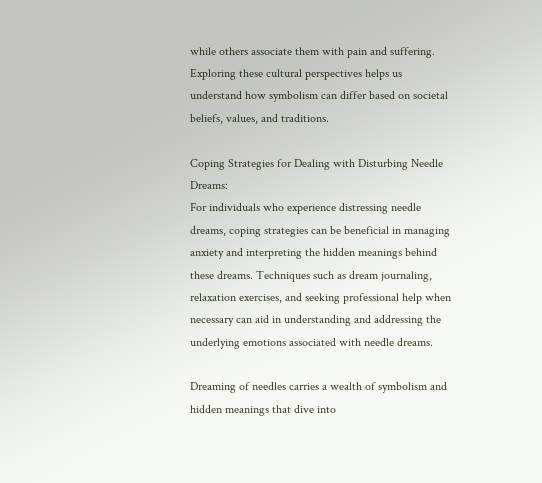while others associate them with pain and suffering. Exploring these cultural perspectives helps us understand how symbolism can differ based on societal beliefs, values, and traditions.

Coping Strategies for Dealing with Disturbing Needle Dreams:
For individuals who experience distressing needle dreams, coping strategies can be beneficial in managing anxiety and interpreting the hidden meanings behind these dreams. Techniques such as dream journaling, relaxation exercises, and seeking professional help when necessary can aid in understanding and addressing the underlying emotions associated with needle dreams.

Dreaming of needles carries a wealth of symbolism and hidden meanings that dive into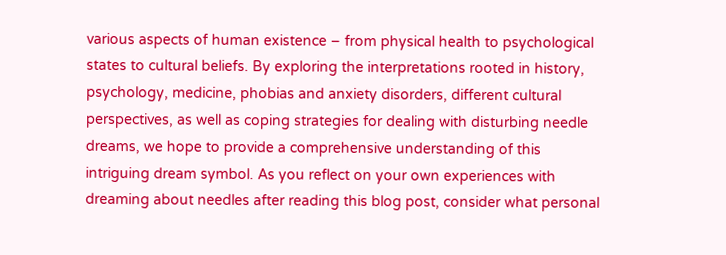various aspects of human existence – from physical health to psychological states to cultural beliefs. By exploring the interpretations rooted in history, psychology, medicine, phobias and anxiety disorders, different cultural perspectives, as well as coping strategies for dealing with disturbing needle dreams, we hope to provide a comprehensive understanding of this intriguing dream symbol. As you reflect on your own experiences with dreaming about needles after reading this blog post, consider what personal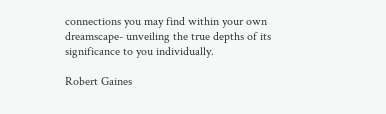connections you may find within your own dreamscape- unveiling the true depths of its significance to you individually.

Robert Gaines